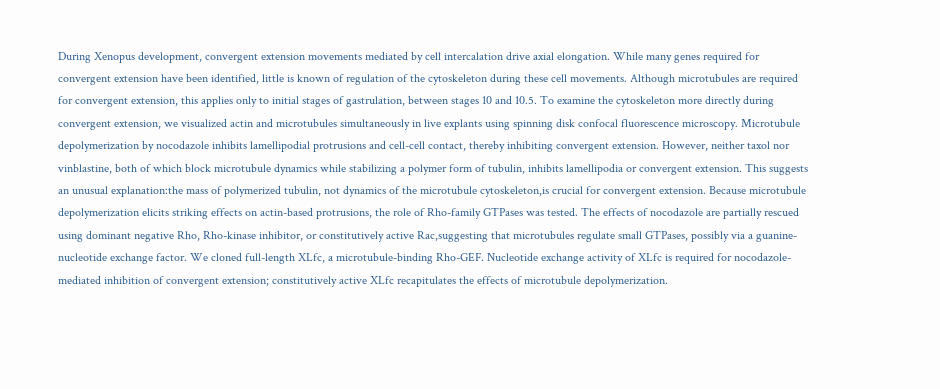During Xenopus development, convergent extension movements mediated by cell intercalation drive axial elongation. While many genes required for convergent extension have been identified, little is known of regulation of the cytoskeleton during these cell movements. Although microtubules are required for convergent extension, this applies only to initial stages of gastrulation, between stages 10 and 10.5. To examine the cytoskeleton more directly during convergent extension, we visualized actin and microtubules simultaneously in live explants using spinning disk confocal fluorescence microscopy. Microtubule depolymerization by nocodazole inhibits lamellipodial protrusions and cell-cell contact, thereby inhibiting convergent extension. However, neither taxol nor vinblastine, both of which block microtubule dynamics while stabilizing a polymer form of tubulin, inhibits lamellipodia or convergent extension. This suggests an unusual explanation:the mass of polymerized tubulin, not dynamics of the microtubule cytoskeleton,is crucial for convergent extension. Because microtubule depolymerization elicits striking effects on actin-based protrusions, the role of Rho-family GTPases was tested. The effects of nocodazole are partially rescued using dominant negative Rho, Rho-kinase inhibitor, or constitutively active Rac,suggesting that microtubules regulate small GTPases, possibly via a guanine-nucleotide exchange factor. We cloned full-length XLfc, a microtubule-binding Rho-GEF. Nucleotide exchange activity of XLfc is required for nocodazole-mediated inhibition of convergent extension; constitutively active XLfc recapitulates the effects of microtubule depolymerization.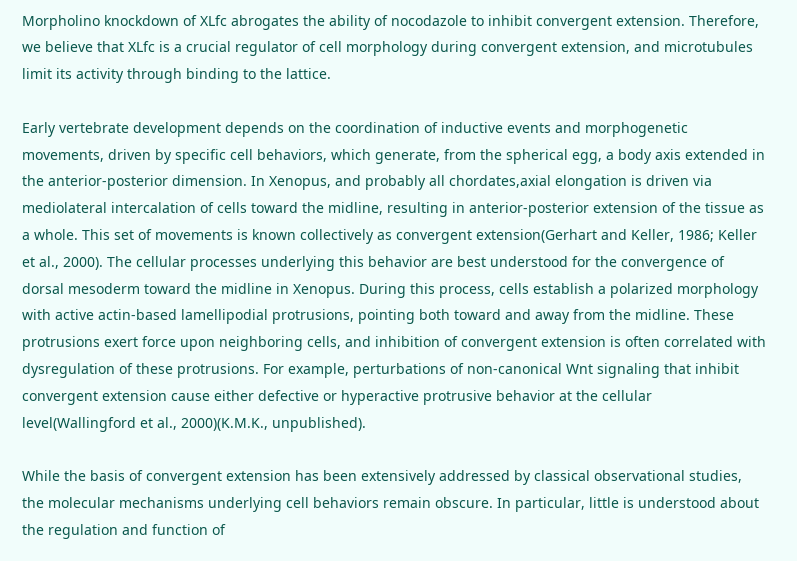Morpholino knockdown of XLfc abrogates the ability of nocodazole to inhibit convergent extension. Therefore, we believe that XLfc is a crucial regulator of cell morphology during convergent extension, and microtubules limit its activity through binding to the lattice.

Early vertebrate development depends on the coordination of inductive events and morphogenetic movements, driven by specific cell behaviors, which generate, from the spherical egg, a body axis extended in the anterior-posterior dimension. In Xenopus, and probably all chordates,axial elongation is driven via mediolateral intercalation of cells toward the midline, resulting in anterior-posterior extension of the tissue as a whole. This set of movements is known collectively as convergent extension(Gerhart and Keller, 1986; Keller et al., 2000). The cellular processes underlying this behavior are best understood for the convergence of dorsal mesoderm toward the midline in Xenopus. During this process, cells establish a polarized morphology with active actin-based lamellipodial protrusions, pointing both toward and away from the midline. These protrusions exert force upon neighboring cells, and inhibition of convergent extension is often correlated with dysregulation of these protrusions. For example, perturbations of non-canonical Wnt signaling that inhibit convergent extension cause either defective or hyperactive protrusive behavior at the cellular level(Wallingford et al., 2000)(K.M.K., unpublished).

While the basis of convergent extension has been extensively addressed by classical observational studies, the molecular mechanisms underlying cell behaviors remain obscure. In particular, little is understood about the regulation and function of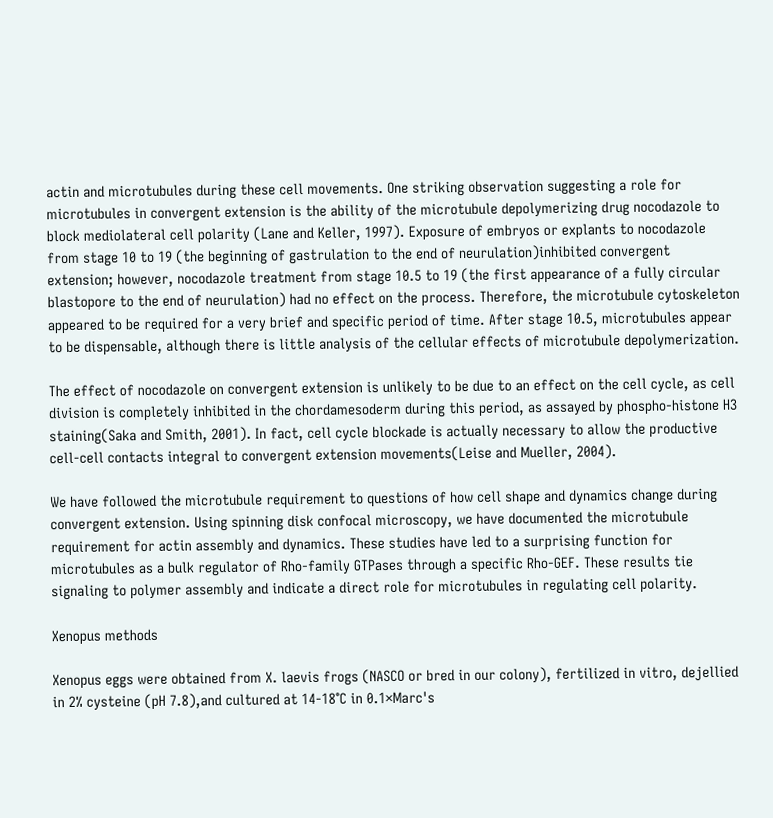actin and microtubules during these cell movements. One striking observation suggesting a role for microtubules in convergent extension is the ability of the microtubule depolymerizing drug nocodazole to block mediolateral cell polarity (Lane and Keller, 1997). Exposure of embryos or explants to nocodazole from stage 10 to 19 (the beginning of gastrulation to the end of neurulation)inhibited convergent extension; however, nocodazole treatment from stage 10.5 to 19 (the first appearance of a fully circular blastopore to the end of neurulation) had no effect on the process. Therefore, the microtubule cytoskeleton appeared to be required for a very brief and specific period of time. After stage 10.5, microtubules appear to be dispensable, although there is little analysis of the cellular effects of microtubule depolymerization.

The effect of nocodazole on convergent extension is unlikely to be due to an effect on the cell cycle, as cell division is completely inhibited in the chordamesoderm during this period, as assayed by phospho-histone H3 staining(Saka and Smith, 2001). In fact, cell cycle blockade is actually necessary to allow the productive cell-cell contacts integral to convergent extension movements(Leise and Mueller, 2004).

We have followed the microtubule requirement to questions of how cell shape and dynamics change during convergent extension. Using spinning disk confocal microscopy, we have documented the microtubule requirement for actin assembly and dynamics. These studies have led to a surprising function for microtubules as a bulk regulator of Rho-family GTPases through a specific Rho-GEF. These results tie signaling to polymer assembly and indicate a direct role for microtubules in regulating cell polarity.

Xenopus methods

Xenopus eggs were obtained from X. laevis frogs (NASCO or bred in our colony), fertilized in vitro, dejellied in 2% cysteine (pH 7.8),and cultured at 14-18°C in 0.1×Marc's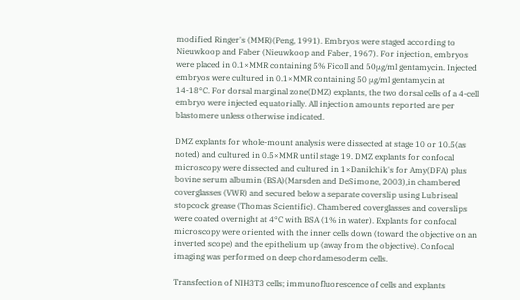modified Ringer's (MMR)(Peng, 1991). Embryos were staged according to Nieuwkoop and Faber (Nieuwkoop and Faber, 1967). For injection, embryos were placed in 0.1×MMR containing 5% Ficoll and 50μg/ml gentamycin. Injected embryos were cultured in 0.1×MMR containing 50 μg/ml gentamycin at 14-18°C. For dorsal marginal zone(DMZ) explants, the two dorsal cells of a 4-cell embryo were injected equatorially. All injection amounts reported are per blastomere unless otherwise indicated.

DMZ explants for whole-mount analysis were dissected at stage 10 or 10.5(as noted) and cultured in 0.5×MMR until stage 19. DMZ explants for confocal microscopy were dissected and cultured in 1×Danilchik's for Amy(DFA) plus bovine serum albumin (BSA)(Marsden and DeSimone, 2003),in chambered coverglasses (VWR) and secured below a separate coverslip using Lubriseal stopcock grease (Thomas Scientific). Chambered coverglasses and coverslips were coated overnight at 4°C with BSA (1% in water). Explants for confocal microscopy were oriented with the inner cells down (toward the objective on an inverted scope) and the epithelium up (away from the objective). Confocal imaging was performed on deep chordamesoderm cells.

Transfection of NIH3T3 cells; immunofluorescence of cells and explants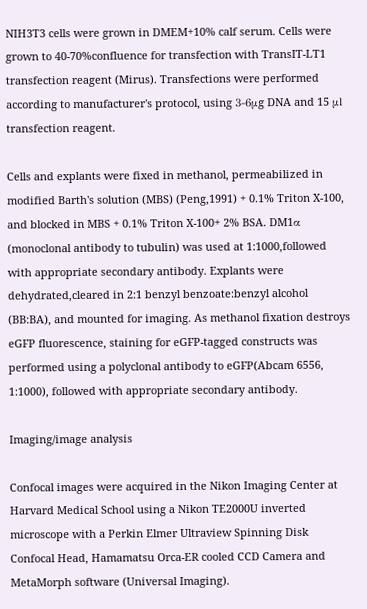NIH3T3 cells were grown in DMEM+10% calf serum. Cells were grown to 40-70%confluence for transfection with TransIT-LT1 transfection reagent (Mirus). Transfections were performed according to manufacturer's protocol, using 3-6μg DNA and 15 μl transfection reagent.

Cells and explants were fixed in methanol, permeabilized in modified Barth's solution (MBS) (Peng,1991) + 0.1% Triton X-100, and blocked in MBS + 0.1% Triton X-100+ 2% BSA. DM1α (monoclonal antibody to tubulin) was used at 1:1000,followed with appropriate secondary antibody. Explants were dehydrated,cleared in 2:1 benzyl benzoate:benzyl alcohol (BB:BA), and mounted for imaging. As methanol fixation destroys eGFP fluorescence, staining for eGFP-tagged constructs was performed using a polyclonal antibody to eGFP(Abcam 6556, 1:1000), followed with appropriate secondary antibody.

Imaging/image analysis

Confocal images were acquired in the Nikon Imaging Center at Harvard Medical School using a Nikon TE2000U inverted microscope with a Perkin Elmer Ultraview Spinning Disk Confocal Head, Hamamatsu Orca-ER cooled CCD Camera and MetaMorph software (Universal Imaging).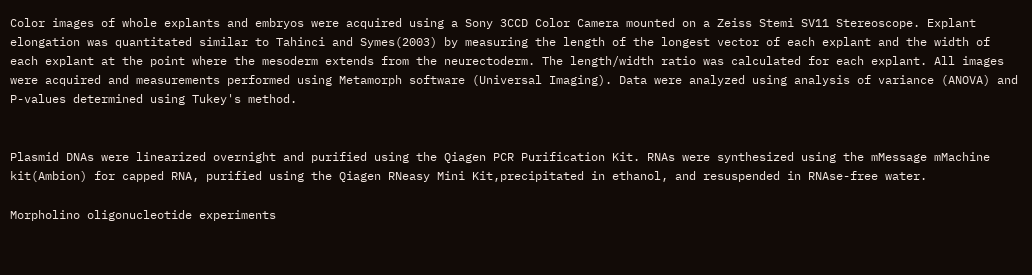Color images of whole explants and embryos were acquired using a Sony 3CCD Color Camera mounted on a Zeiss Stemi SV11 Stereoscope. Explant elongation was quantitated similar to Tahinci and Symes(2003) by measuring the length of the longest vector of each explant and the width of each explant at the point where the mesoderm extends from the neurectoderm. The length/width ratio was calculated for each explant. All images were acquired and measurements performed using Metamorph software (Universal Imaging). Data were analyzed using analysis of variance (ANOVA) and P-values determined using Tukey's method.


Plasmid DNAs were linearized overnight and purified using the Qiagen PCR Purification Kit. RNAs were synthesized using the mMessage mMachine kit(Ambion) for capped RNA, purified using the Qiagen RNeasy Mini Kit,precipitated in ethanol, and resuspended in RNAse-free water.

Morpholino oligonucleotide experiments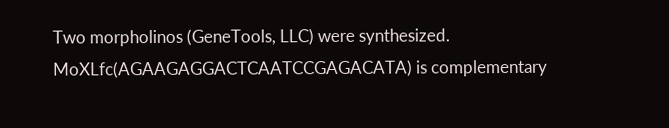Two morpholinos (GeneTools, LLC) were synthesized. MoXLfc(AGAAGAGGACTCAATCCGAGACATA) is complementary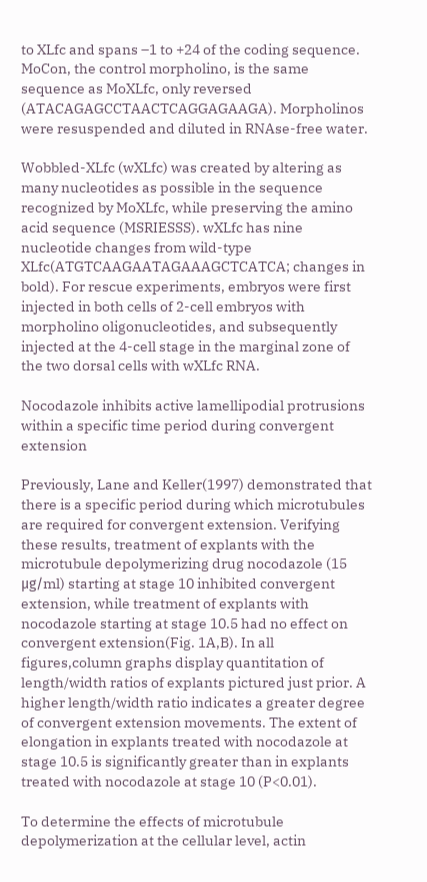to XLfc and spans –1 to +24 of the coding sequence. MoCon, the control morpholino, is the same sequence as MoXLfc, only reversed (ATACAGAGCCTAACTCAGGAGAAGA). Morpholinos were resuspended and diluted in RNAse-free water.

Wobbled-XLfc (wXLfc) was created by altering as many nucleotides as possible in the sequence recognized by MoXLfc, while preserving the amino acid sequence (MSRIESSS). wXLfc has nine nucleotide changes from wild-type XLfc(ATGTCAAGAATAGAAAGCTCATCA; changes in bold). For rescue experiments, embryos were first injected in both cells of 2-cell embryos with morpholino oligonucleotides, and subsequently injected at the 4-cell stage in the marginal zone of the two dorsal cells with wXLfc RNA.

Nocodazole inhibits active lamellipodial protrusions within a specific time period during convergent extension

Previously, Lane and Keller(1997) demonstrated that there is a specific period during which microtubules are required for convergent extension. Verifying these results, treatment of explants with the microtubule depolymerizing drug nocodazole (15 μg/ml) starting at stage 10 inhibited convergent extension, while treatment of explants with nocodazole starting at stage 10.5 had no effect on convergent extension(Fig. 1A,B). In all figures,column graphs display quantitation of length/width ratios of explants pictured just prior. A higher length/width ratio indicates a greater degree of convergent extension movements. The extent of elongation in explants treated with nocodazole at stage 10.5 is significantly greater than in explants treated with nocodazole at stage 10 (P<0.01).

To determine the effects of microtubule depolymerization at the cellular level, actin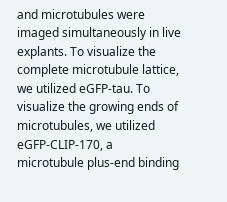and microtubules were imaged simultaneously in live explants. To visualize the complete microtubule lattice, we utilized eGFP-tau. To visualize the growing ends of microtubules, we utilized eGFP-CLIP-170, a microtubule plus-end binding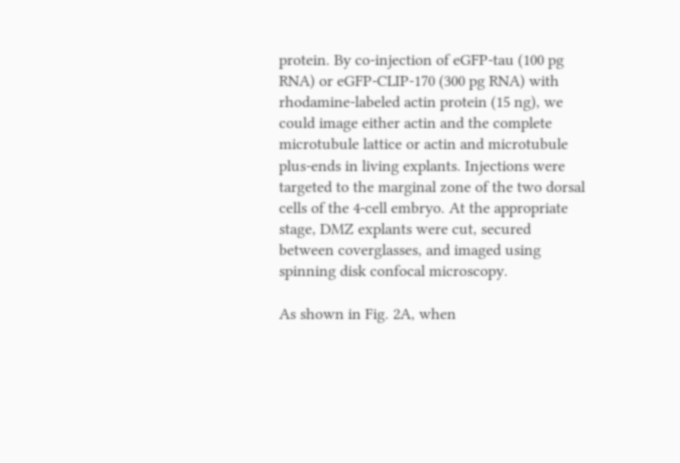protein. By co-injection of eGFP-tau (100 pg RNA) or eGFP-CLIP-170 (300 pg RNA) with rhodamine-labeled actin protein (15 ng), we could image either actin and the complete microtubule lattice or actin and microtubule plus-ends in living explants. Injections were targeted to the marginal zone of the two dorsal cells of the 4-cell embryo. At the appropriate stage, DMZ explants were cut, secured between coverglasses, and imaged using spinning disk confocal microscopy.

As shown in Fig. 2A, when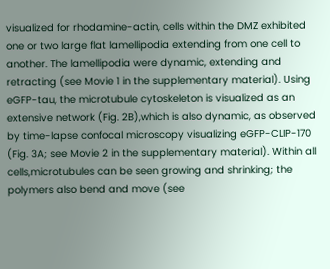visualized for rhodamine-actin, cells within the DMZ exhibited one or two large flat lamellipodia extending from one cell to another. The lamellipodia were dynamic, extending and retracting (see Movie 1 in the supplementary material). Using eGFP-tau, the microtubule cytoskeleton is visualized as an extensive network (Fig. 2B),which is also dynamic, as observed by time-lapse confocal microscopy visualizing eGFP-CLIP-170 (Fig. 3A; see Movie 2 in the supplementary material). Within all cells,microtubules can be seen growing and shrinking; the polymers also bend and move (see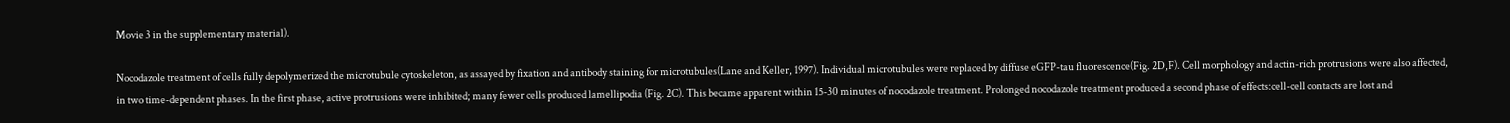Movie 3 in the supplementary material).

Nocodazole treatment of cells fully depolymerized the microtubule cytoskeleton, as assayed by fixation and antibody staining for microtubules(Lane and Keller, 1997). Individual microtubules were replaced by diffuse eGFP-tau fluorescence(Fig. 2D,F). Cell morphology and actin-rich protrusions were also affected, in two time-dependent phases. In the first phase, active protrusions were inhibited; many fewer cells produced lamellipodia (Fig. 2C). This became apparent within 15-30 minutes of nocodazole treatment. Prolonged nocodazole treatment produced a second phase of effects:cell-cell contacts are lost and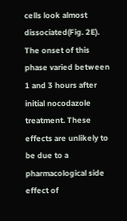cells look almost dissociated(Fig. 2E). The onset of this phase varied between 1 and 3 hours after initial nocodazole treatment. These effects are unlikely to be due to a pharmacological side effect of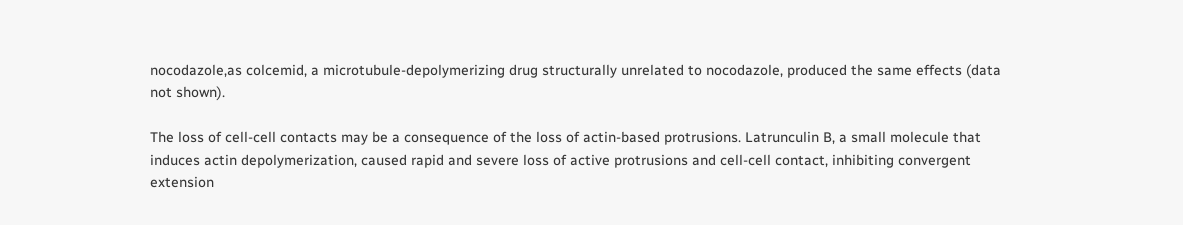nocodazole,as colcemid, a microtubule-depolymerizing drug structurally unrelated to nocodazole, produced the same effects (data not shown).

The loss of cell-cell contacts may be a consequence of the loss of actin-based protrusions. Latrunculin B, a small molecule that induces actin depolymerization, caused rapid and severe loss of active protrusions and cell-cell contact, inhibiting convergent extension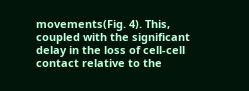movements(Fig. 4). This, coupled with the significant delay in the loss of cell-cell contact relative to the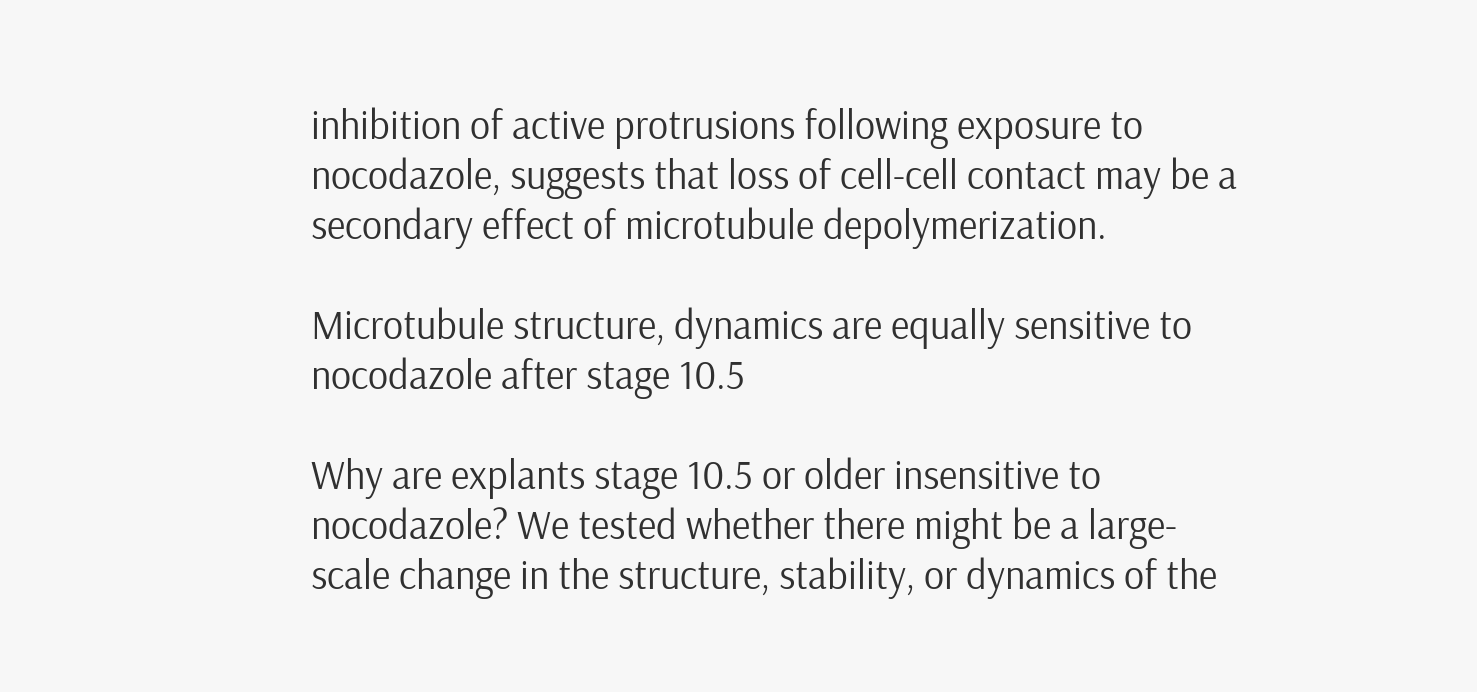inhibition of active protrusions following exposure to nocodazole, suggests that loss of cell-cell contact may be a secondary effect of microtubule depolymerization.

Microtubule structure, dynamics are equally sensitive to nocodazole after stage 10.5

Why are explants stage 10.5 or older insensitive to nocodazole? We tested whether there might be a large-scale change in the structure, stability, or dynamics of the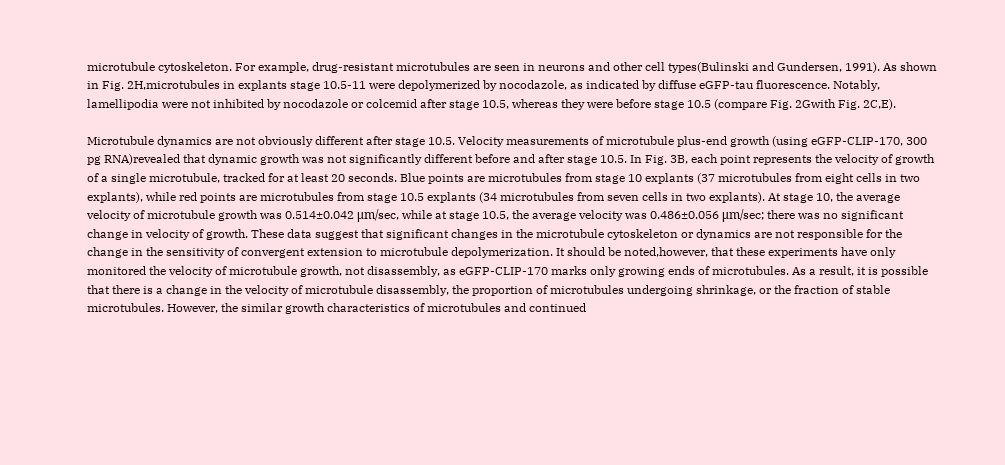microtubule cytoskeleton. For example, drug-resistant microtubules are seen in neurons and other cell types(Bulinski and Gundersen, 1991). As shown in Fig. 2H,microtubules in explants stage 10.5-11 were depolymerized by nocodazole, as indicated by diffuse eGFP-tau fluorescence. Notably, lamellipodia were not inhibited by nocodazole or colcemid after stage 10.5, whereas they were before stage 10.5 (compare Fig. 2Gwith Fig. 2C,E).

Microtubule dynamics are not obviously different after stage 10.5. Velocity measurements of microtubule plus-end growth (using eGFP-CLIP-170, 300 pg RNA)revealed that dynamic growth was not significantly different before and after stage 10.5. In Fig. 3B, each point represents the velocity of growth of a single microtubule, tracked for at least 20 seconds. Blue points are microtubules from stage 10 explants (37 microtubules from eight cells in two explants), while red points are microtubules from stage 10.5 explants (34 microtubules from seven cells in two explants). At stage 10, the average velocity of microtubule growth was 0.514±0.042 μm/sec, while at stage 10.5, the average velocity was 0.486±0.056 μm/sec; there was no significant change in velocity of growth. These data suggest that significant changes in the microtubule cytoskeleton or dynamics are not responsible for the change in the sensitivity of convergent extension to microtubule depolymerization. It should be noted,however, that these experiments have only monitored the velocity of microtubule growth, not disassembly, as eGFP-CLIP-170 marks only growing ends of microtubules. As a result, it is possible that there is a change in the velocity of microtubule disassembly, the proportion of microtubules undergoing shrinkage, or the fraction of stable microtubules. However, the similar growth characteristics of microtubules and continued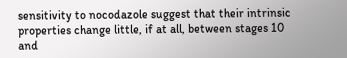sensitivity to nocodazole suggest that their intrinsic properties change little, if at all, between stages 10 and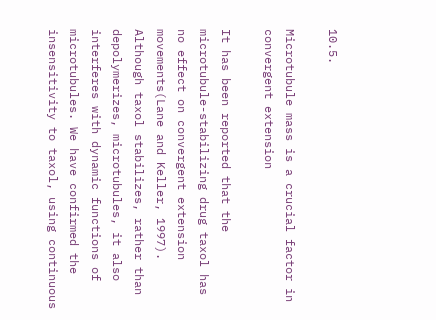10.5.

Microtubule mass is a crucial factor in convergent extension

It has been reported that the microtubule-stabilizing drug taxol has no effect on convergent extension movements(Lane and Keller, 1997). Although taxol stabilizes, rather than depolymerizes, microtubules, it also interferes with dynamic functions of microtubules. We have confirmed the insensitivity to taxol, using continuous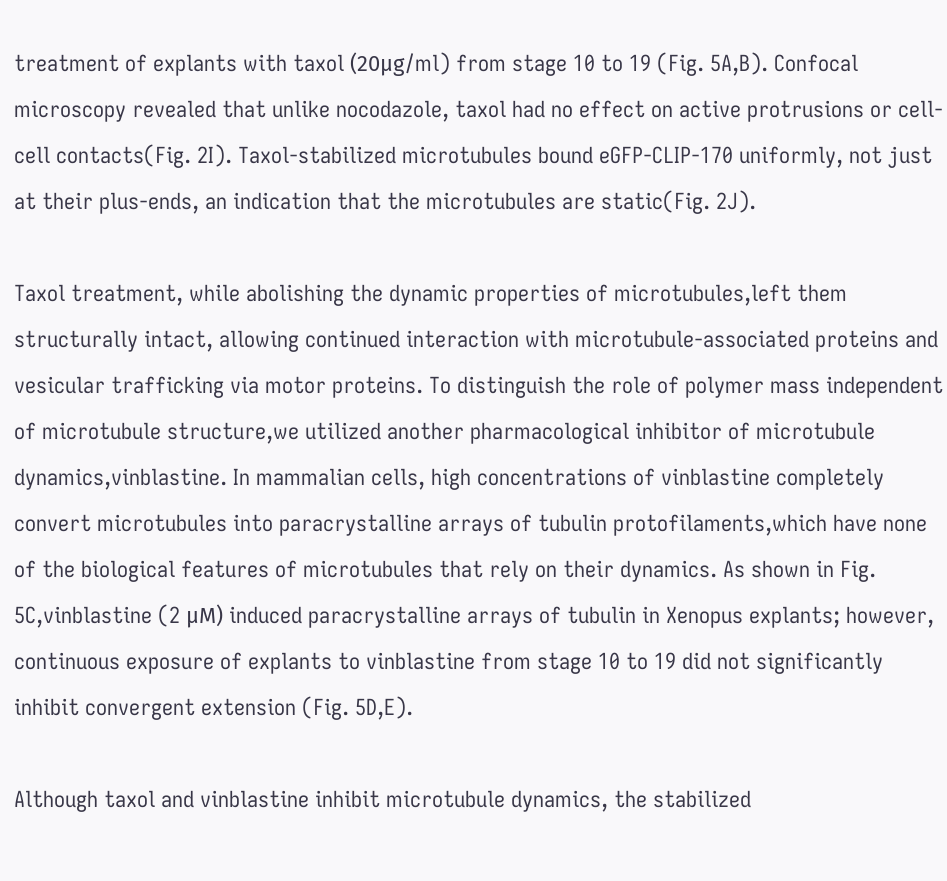treatment of explants with taxol (20μg/ml) from stage 10 to 19 (Fig. 5A,B). Confocal microscopy revealed that unlike nocodazole, taxol had no effect on active protrusions or cell-cell contacts(Fig. 2I). Taxol-stabilized microtubules bound eGFP-CLIP-170 uniformly, not just at their plus-ends, an indication that the microtubules are static(Fig. 2J).

Taxol treatment, while abolishing the dynamic properties of microtubules,left them structurally intact, allowing continued interaction with microtubule-associated proteins and vesicular trafficking via motor proteins. To distinguish the role of polymer mass independent of microtubule structure,we utilized another pharmacological inhibitor of microtubule dynamics,vinblastine. In mammalian cells, high concentrations of vinblastine completely convert microtubules into paracrystalline arrays of tubulin protofilaments,which have none of the biological features of microtubules that rely on their dynamics. As shown in Fig. 5C,vinblastine (2 μM) induced paracrystalline arrays of tubulin in Xenopus explants; however, continuous exposure of explants to vinblastine from stage 10 to 19 did not significantly inhibit convergent extension (Fig. 5D,E).

Although taxol and vinblastine inhibit microtubule dynamics, the stabilized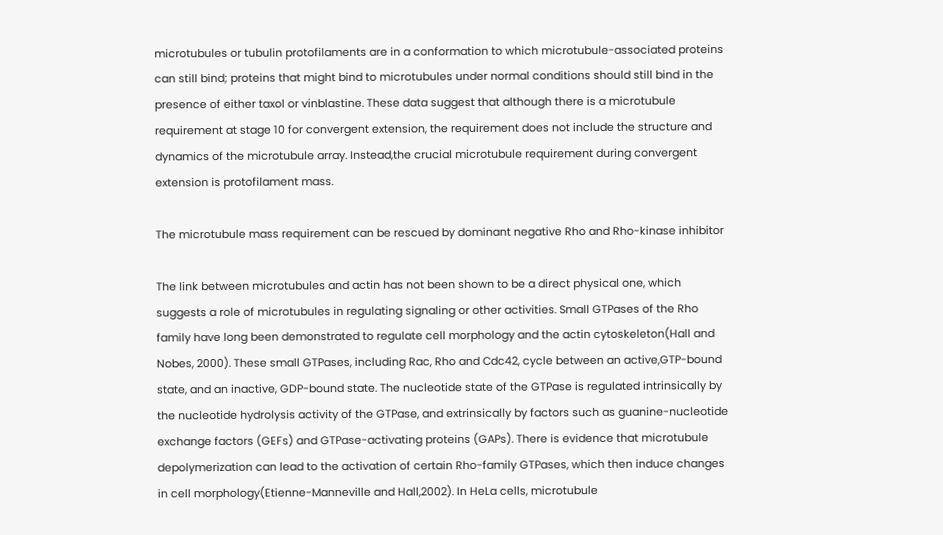microtubules or tubulin protofilaments are in a conformation to which microtubule-associated proteins can still bind; proteins that might bind to microtubules under normal conditions should still bind in the presence of either taxol or vinblastine. These data suggest that although there is a microtubule requirement at stage 10 for convergent extension, the requirement does not include the structure and dynamics of the microtubule array. Instead,the crucial microtubule requirement during convergent extension is protofilament mass.

The microtubule mass requirement can be rescued by dominant negative Rho and Rho-kinase inhibitor

The link between microtubules and actin has not been shown to be a direct physical one, which suggests a role of microtubules in regulating signaling or other activities. Small GTPases of the Rho family have long been demonstrated to regulate cell morphology and the actin cytoskeleton(Hall and Nobes, 2000). These small GTPases, including Rac, Rho and Cdc42, cycle between an active,GTP-bound state, and an inactive, GDP-bound state. The nucleotide state of the GTPase is regulated intrinsically by the nucleotide hydrolysis activity of the GTPase, and extrinsically by factors such as guanine-nucleotide exchange factors (GEFs) and GTPase-activating proteins (GAPs). There is evidence that microtubule depolymerization can lead to the activation of certain Rho-family GTPases, which then induce changes in cell morphology(Etienne-Manneville and Hall,2002). In HeLa cells, microtubule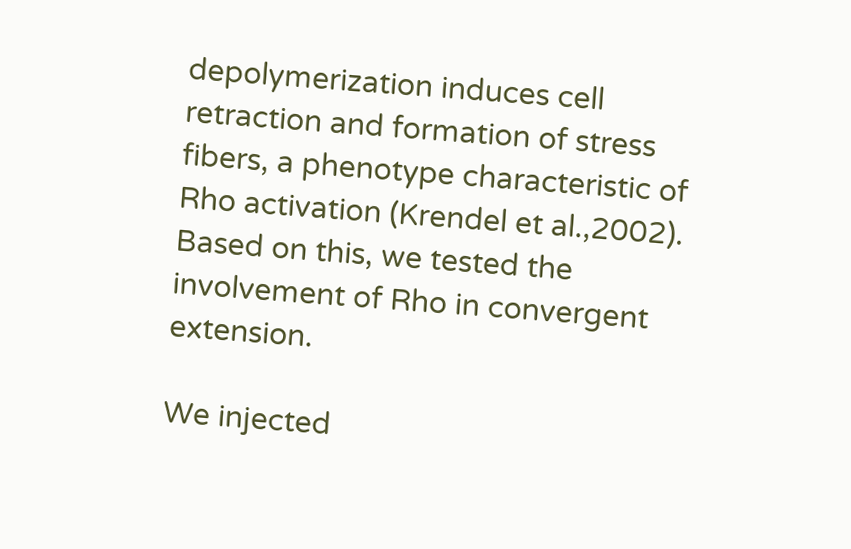depolymerization induces cell retraction and formation of stress fibers, a phenotype characteristic of Rho activation (Krendel et al.,2002). Based on this, we tested the involvement of Rho in convergent extension.

We injected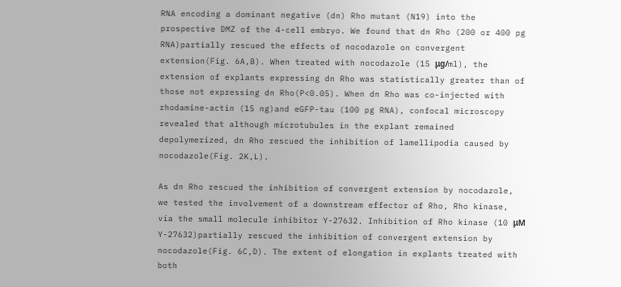RNA encoding a dominant negative (dn) Rho mutant (N19) into the prospective DMZ of the 4-cell embryo. We found that dn Rho (200 or 400 pg RNA)partially rescued the effects of nocodazole on convergent extension(Fig. 6A,B). When treated with nocodazole (15 μg/ml), the extension of explants expressing dn Rho was statistically greater than of those not expressing dn Rho(P<0.05). When dn Rho was co-injected with rhodamine-actin (15 ng)and eGFP-tau (100 pg RNA), confocal microscopy revealed that although microtubules in the explant remained depolymerized, dn Rho rescued the inhibition of lamellipodia caused by nocodazole(Fig. 2K,L).

As dn Rho rescued the inhibition of convergent extension by nocodazole, we tested the involvement of a downstream effector of Rho, Rho kinase, via the small molecule inhibitor Y-27632. Inhibition of Rho kinase (10 μM Y-27632)partially rescued the inhibition of convergent extension by nocodazole(Fig. 6C,D). The extent of elongation in explants treated with both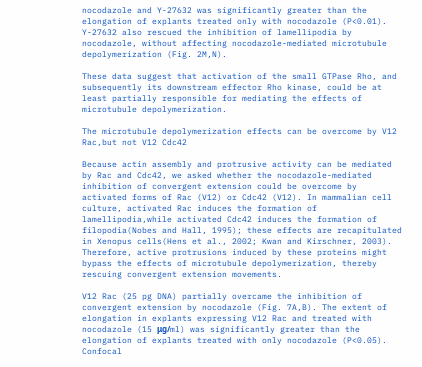nocodazole and Y-27632 was significantly greater than the elongation of explants treated only with nocodazole (P<0.01). Y-27632 also rescued the inhibition of lamellipodia by nocodazole, without affecting nocodazole-mediated microtubule depolymerization (Fig. 2M,N).

These data suggest that activation of the small GTPase Rho, and subsequently its downstream effector Rho kinase, could be at least partially responsible for mediating the effects of microtubule depolymerization.

The microtubule depolymerization effects can be overcome by V12 Rac,but not V12 Cdc42

Because actin assembly and protrusive activity can be mediated by Rac and Cdc42, we asked whether the nocodazole-mediated inhibition of convergent extension could be overcome by activated forms of Rac (V12) or Cdc42 (V12). In mammalian cell culture, activated Rac induces the formation of lamellipodia,while activated Cdc42 induces the formation of filopodia(Nobes and Hall, 1995); these effects are recapitulated in Xenopus cells(Hens et al., 2002; Kwan and Kirschner, 2003). Therefore, active protrusions induced by these proteins might bypass the effects of microtubule depolymerization, thereby rescuing convergent extension movements.

V12 Rac (25 pg DNA) partially overcame the inhibition of convergent extension by nocodazole (Fig. 7A,B). The extent of elongation in explants expressing V12 Rac and treated with nocodazole (15 μg/ml) was significantly greater than the elongation of explants treated with only nocodazole (P<0.05). Confocal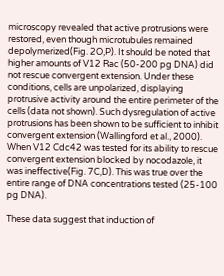microscopy revealed that active protrusions were restored, even though microtubules remained depolymerized(Fig. 2O,P). It should be noted that higher amounts of V12 Rac (50-200 pg DNA) did not rescue convergent extension. Under these conditions, cells are unpolarized, displaying protrusive activity around the entire perimeter of the cells (data not shown). Such dysregulation of active protrusions has been shown to be sufficient to inhibit convergent extension (Wallingford et al., 2000). When V12 Cdc42 was tested for its ability to rescue convergent extension blocked by nocodazole, it was ineffective(Fig. 7C,D). This was true over the entire range of DNA concentrations tested (25-100 pg DNA).

These data suggest that induction of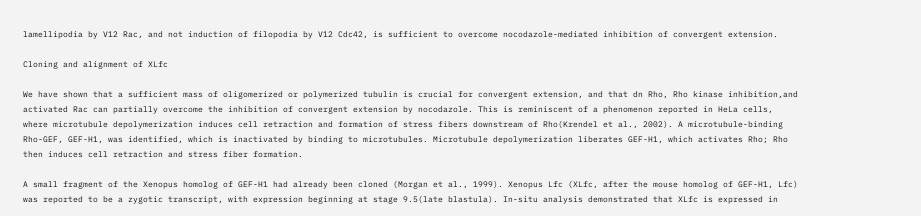lamellipodia by V12 Rac, and not induction of filopodia by V12 Cdc42, is sufficient to overcome nocodazole-mediated inhibition of convergent extension.

Cloning and alignment of XLfc

We have shown that a sufficient mass of oligomerized or polymerized tubulin is crucial for convergent extension, and that dn Rho, Rho kinase inhibition,and activated Rac can partially overcome the inhibition of convergent extension by nocodazole. This is reminiscent of a phenomenon reported in HeLa cells, where microtubule depolymerization induces cell retraction and formation of stress fibers downstream of Rho(Krendel et al., 2002). A microtubule-binding Rho-GEF, GEF-H1, was identified, which is inactivated by binding to microtubules. Microtubule depolymerization liberates GEF-H1, which activates Rho; Rho then induces cell retraction and stress fiber formation.

A small fragment of the Xenopus homolog of GEF-H1 had already been cloned (Morgan et al., 1999). Xenopus Lfc (XLfc, after the mouse homolog of GEF-H1, Lfc) was reported to be a zygotic transcript, with expression beginning at stage 9.5(late blastula). In-situ analysis demonstrated that XLfc is expressed in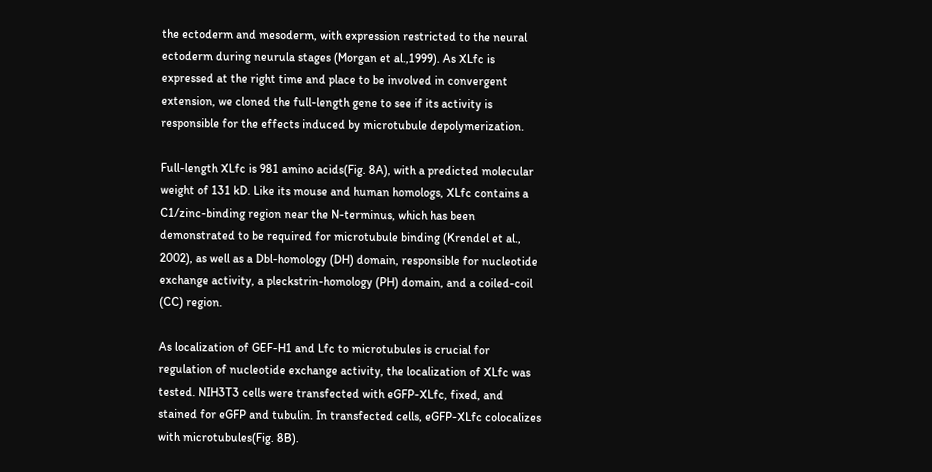the ectoderm and mesoderm, with expression restricted to the neural ectoderm during neurula stages (Morgan et al.,1999). As XLfc is expressed at the right time and place to be involved in convergent extension, we cloned the full-length gene to see if its activity is responsible for the effects induced by microtubule depolymerization.

Full-length XLfc is 981 amino acids(Fig. 8A), with a predicted molecular weight of 131 kD. Like its mouse and human homologs, XLfc contains a C1/zinc-binding region near the N-terminus, which has been demonstrated to be required for microtubule binding (Krendel et al., 2002), as well as a Dbl-homology (DH) domain, responsible for nucleotide exchange activity, a pleckstrin-homology (PH) domain, and a coiled-coil (CC) region.

As localization of GEF-H1 and Lfc to microtubules is crucial for regulation of nucleotide exchange activity, the localization of XLfc was tested. NIH3T3 cells were transfected with eGFP-XLfc, fixed, and stained for eGFP and tubulin. In transfected cells, eGFP-XLfc colocalizes with microtubules(Fig. 8B).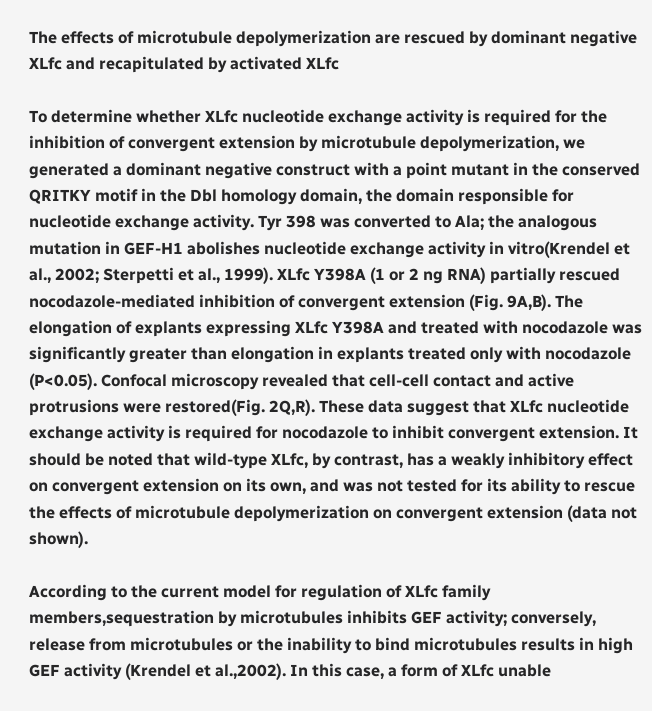The effects of microtubule depolymerization are rescued by dominant negative XLfc and recapitulated by activated XLfc

To determine whether XLfc nucleotide exchange activity is required for the inhibition of convergent extension by microtubule depolymerization, we generated a dominant negative construct with a point mutant in the conserved QRITKY motif in the Dbl homology domain, the domain responsible for nucleotide exchange activity. Tyr 398 was converted to Ala; the analogous mutation in GEF-H1 abolishes nucleotide exchange activity in vitro(Krendel et al., 2002; Sterpetti et al., 1999). XLfc Y398A (1 or 2 ng RNA) partially rescued nocodazole-mediated inhibition of convergent extension (Fig. 9A,B). The elongation of explants expressing XLfc Y398A and treated with nocodazole was significantly greater than elongation in explants treated only with nocodazole (P<0.05). Confocal microscopy revealed that cell-cell contact and active protrusions were restored(Fig. 2Q,R). These data suggest that XLfc nucleotide exchange activity is required for nocodazole to inhibit convergent extension. It should be noted that wild-type XLfc, by contrast, has a weakly inhibitory effect on convergent extension on its own, and was not tested for its ability to rescue the effects of microtubule depolymerization on convergent extension (data not shown).

According to the current model for regulation of XLfc family members,sequestration by microtubules inhibits GEF activity; conversely, release from microtubules or the inability to bind microtubules results in high GEF activity (Krendel et al.,2002). In this case, a form of XLfc unable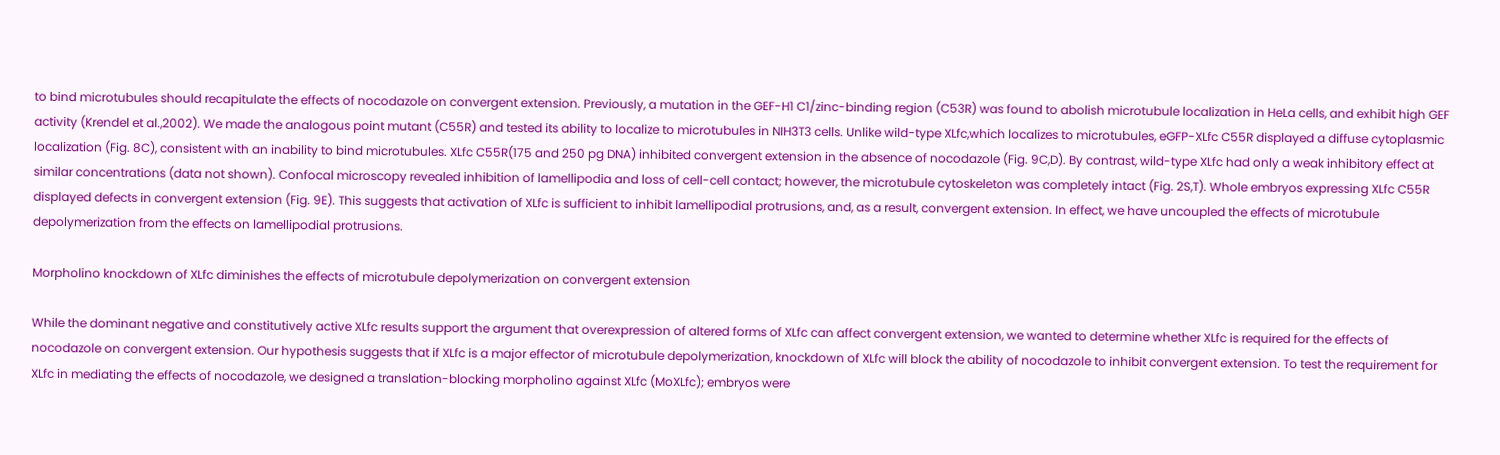to bind microtubules should recapitulate the effects of nocodazole on convergent extension. Previously, a mutation in the GEF-H1 C1/zinc-binding region (C53R) was found to abolish microtubule localization in HeLa cells, and exhibit high GEF activity (Krendel et al.,2002). We made the analogous point mutant (C55R) and tested its ability to localize to microtubules in NIH3T3 cells. Unlike wild-type XLfc,which localizes to microtubules, eGFP-XLfc C55R displayed a diffuse cytoplasmic localization (Fig. 8C), consistent with an inability to bind microtubules. XLfc C55R(175 and 250 pg DNA) inhibited convergent extension in the absence of nocodazole (Fig. 9C,D). By contrast, wild-type XLfc had only a weak inhibitory effect at similar concentrations (data not shown). Confocal microscopy revealed inhibition of lamellipodia and loss of cell-cell contact; however, the microtubule cytoskeleton was completely intact (Fig. 2S,T). Whole embryos expressing XLfc C55R displayed defects in convergent extension (Fig. 9E). This suggests that activation of XLfc is sufficient to inhibit lamellipodial protrusions, and, as a result, convergent extension. In effect, we have uncoupled the effects of microtubule depolymerization from the effects on lamellipodial protrusions.

Morpholino knockdown of XLfc diminishes the effects of microtubule depolymerization on convergent extension

While the dominant negative and constitutively active XLfc results support the argument that overexpression of altered forms of XLfc can affect convergent extension, we wanted to determine whether XLfc is required for the effects of nocodazole on convergent extension. Our hypothesis suggests that if XLfc is a major effector of microtubule depolymerization, knockdown of XLfc will block the ability of nocodazole to inhibit convergent extension. To test the requirement for XLfc in mediating the effects of nocodazole, we designed a translation-blocking morpholino against XLfc (MoXLfc); embryos were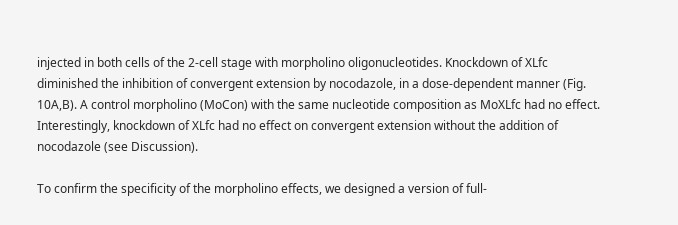injected in both cells of the 2-cell stage with morpholino oligonucleotides. Knockdown of XLfc diminished the inhibition of convergent extension by nocodazole, in a dose-dependent manner (Fig. 10A,B). A control morpholino (MoCon) with the same nucleotide composition as MoXLfc had no effect. Interestingly, knockdown of XLfc had no effect on convergent extension without the addition of nocodazole (see Discussion).

To confirm the specificity of the morpholino effects, we designed a version of full-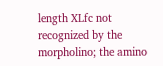length XLfc not recognized by the morpholino; the amino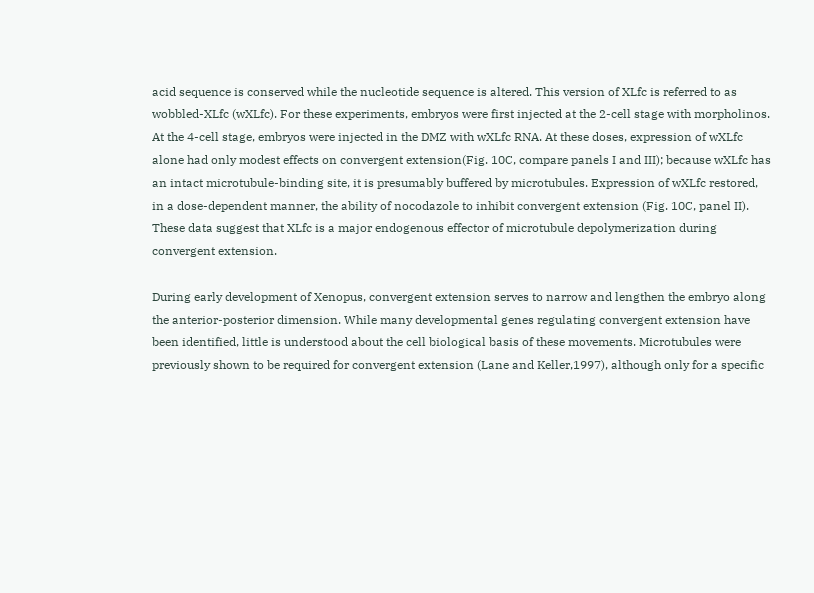acid sequence is conserved while the nucleotide sequence is altered. This version of XLfc is referred to as wobbled-XLfc (wXLfc). For these experiments, embryos were first injected at the 2-cell stage with morpholinos. At the 4-cell stage, embryos were injected in the DMZ with wXLfc RNA. At these doses, expression of wXLfc alone had only modest effects on convergent extension(Fig. 10C, compare panels I and III); because wXLfc has an intact microtubule-binding site, it is presumably buffered by microtubules. Expression of wXLfc restored, in a dose-dependent manner, the ability of nocodazole to inhibit convergent extension (Fig. 10C, panel II). These data suggest that XLfc is a major endogenous effector of microtubule depolymerization during convergent extension.

During early development of Xenopus, convergent extension serves to narrow and lengthen the embryo along the anterior-posterior dimension. While many developmental genes regulating convergent extension have been identified, little is understood about the cell biological basis of these movements. Microtubules were previously shown to be required for convergent extension (Lane and Keller,1997), although only for a specific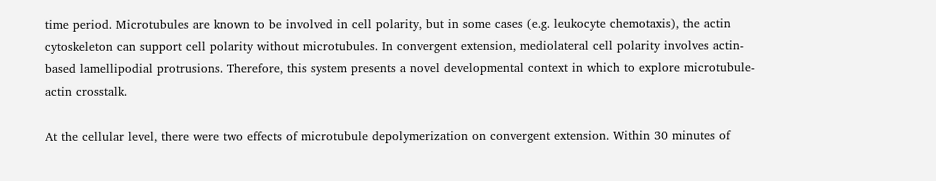time period. Microtubules are known to be involved in cell polarity, but in some cases (e.g. leukocyte chemotaxis), the actin cytoskeleton can support cell polarity without microtubules. In convergent extension, mediolateral cell polarity involves actin-based lamellipodial protrusions. Therefore, this system presents a novel developmental context in which to explore microtubule-actin crosstalk.

At the cellular level, there were two effects of microtubule depolymerization on convergent extension. Within 30 minutes of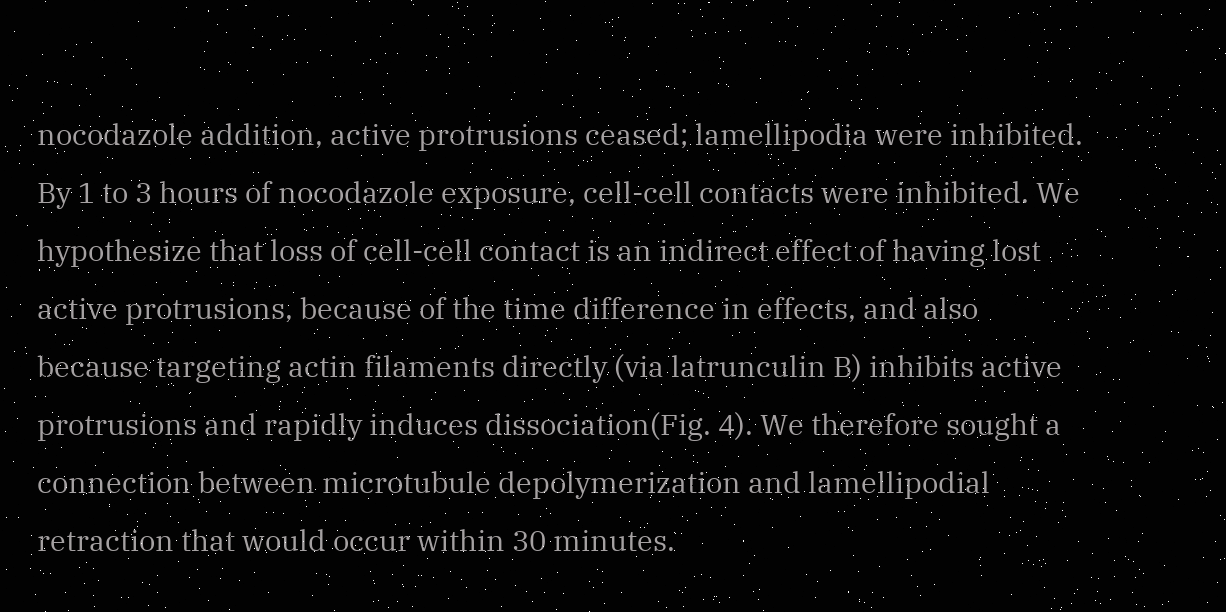nocodazole addition, active protrusions ceased; lamellipodia were inhibited. By 1 to 3 hours of nocodazole exposure, cell-cell contacts were inhibited. We hypothesize that loss of cell-cell contact is an indirect effect of having lost active protrusions, because of the time difference in effects, and also because targeting actin filaments directly (via latrunculin B) inhibits active protrusions and rapidly induces dissociation(Fig. 4). We therefore sought a connection between microtubule depolymerization and lamellipodial retraction that would occur within 30 minutes.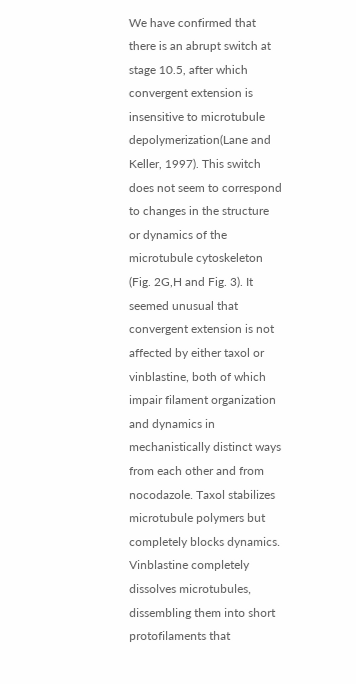We have confirmed that there is an abrupt switch at stage 10.5, after which convergent extension is insensitive to microtubule depolymerization(Lane and Keller, 1997). This switch does not seem to correspond to changes in the structure or dynamics of the microtubule cytoskeleton (Fig. 2G,H and Fig. 3). It seemed unusual that convergent extension is not affected by either taxol or vinblastine, both of which impair filament organization and dynamics in mechanistically distinct ways from each other and from nocodazole. Taxol stabilizes microtubule polymers but completely blocks dynamics. Vinblastine completely dissolves microtubules, dissembling them into short protofilaments that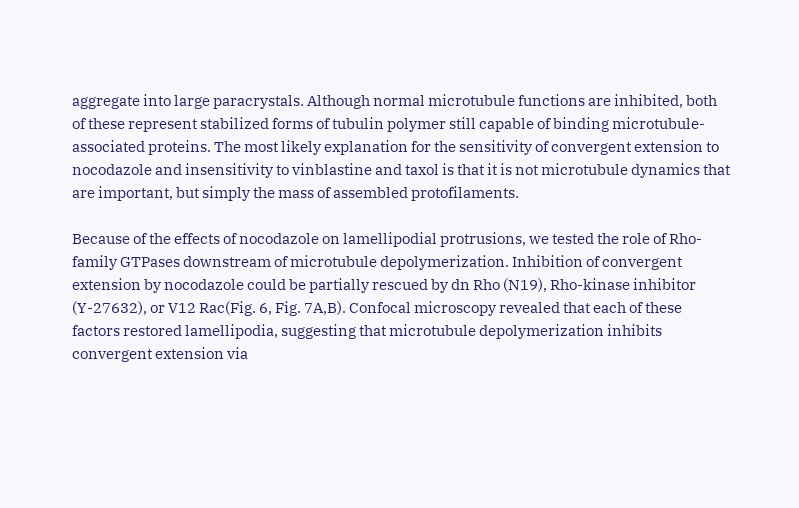aggregate into large paracrystals. Although normal microtubule functions are inhibited, both of these represent stabilized forms of tubulin polymer still capable of binding microtubule-associated proteins. The most likely explanation for the sensitivity of convergent extension to nocodazole and insensitivity to vinblastine and taxol is that it is not microtubule dynamics that are important, but simply the mass of assembled protofilaments.

Because of the effects of nocodazole on lamellipodial protrusions, we tested the role of Rho-family GTPases downstream of microtubule depolymerization. Inhibition of convergent extension by nocodazole could be partially rescued by dn Rho (N19), Rho-kinase inhibitor (Y-27632), or V12 Rac(Fig. 6, Fig. 7A,B). Confocal microscopy revealed that each of these factors restored lamellipodia, suggesting that microtubule depolymerization inhibits convergent extension via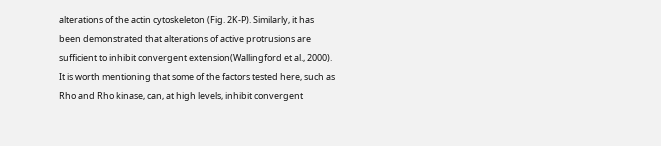alterations of the actin cytoskeleton (Fig. 2K-P). Similarly, it has been demonstrated that alterations of active protrusions are sufficient to inhibit convergent extension(Wallingford et al., 2000). It is worth mentioning that some of the factors tested here, such as Rho and Rho kinase, can, at high levels, inhibit convergent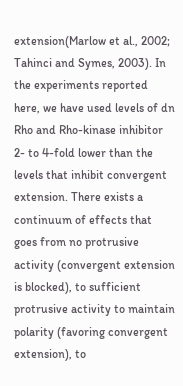extension(Marlow et al., 2002; Tahinci and Symes, 2003). In the experiments reported here, we have used levels of dn Rho and Rho-kinase inhibitor 2- to 4-fold lower than the levels that inhibit convergent extension. There exists a continuum of effects that goes from no protrusive activity (convergent extension is blocked), to sufficient protrusive activity to maintain polarity (favoring convergent extension), to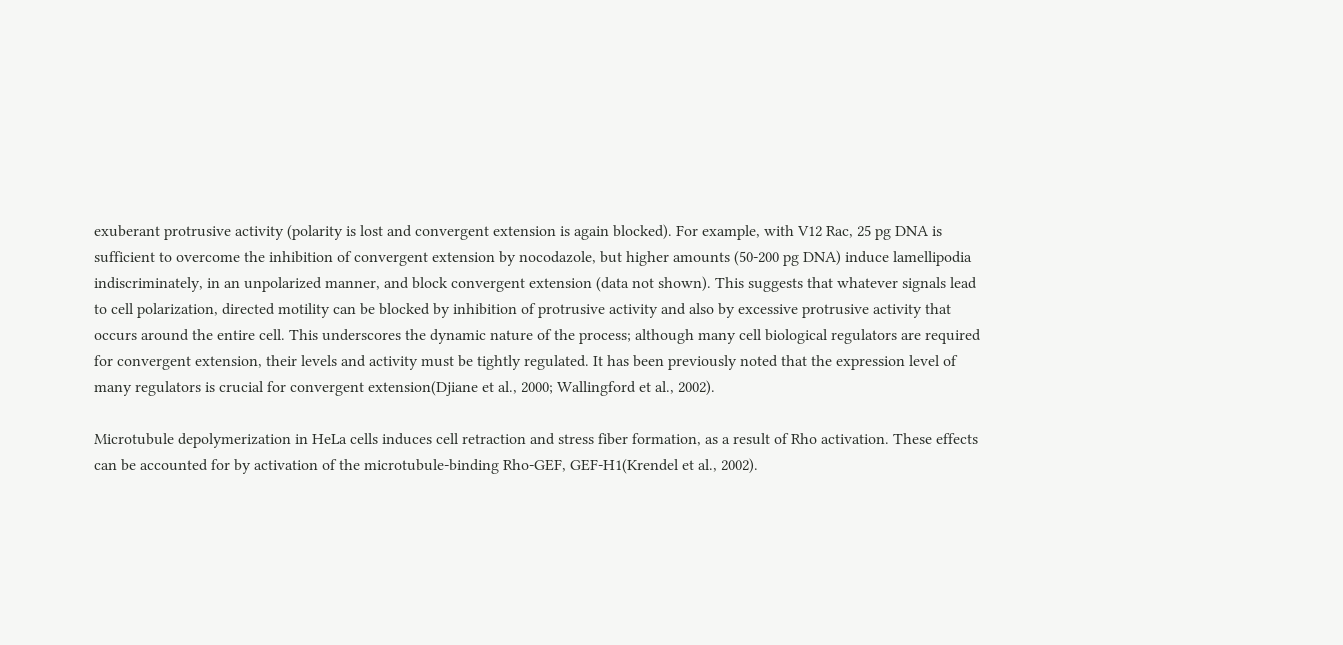exuberant protrusive activity (polarity is lost and convergent extension is again blocked). For example, with V12 Rac, 25 pg DNA is sufficient to overcome the inhibition of convergent extension by nocodazole, but higher amounts (50-200 pg DNA) induce lamellipodia indiscriminately, in an unpolarized manner, and block convergent extension (data not shown). This suggests that whatever signals lead to cell polarization, directed motility can be blocked by inhibition of protrusive activity and also by excessive protrusive activity that occurs around the entire cell. This underscores the dynamic nature of the process; although many cell biological regulators are required for convergent extension, their levels and activity must be tightly regulated. It has been previously noted that the expression level of many regulators is crucial for convergent extension(Djiane et al., 2000; Wallingford et al., 2002).

Microtubule depolymerization in HeLa cells induces cell retraction and stress fiber formation, as a result of Rho activation. These effects can be accounted for by activation of the microtubule-binding Rho-GEF, GEF-H1(Krendel et al., 2002).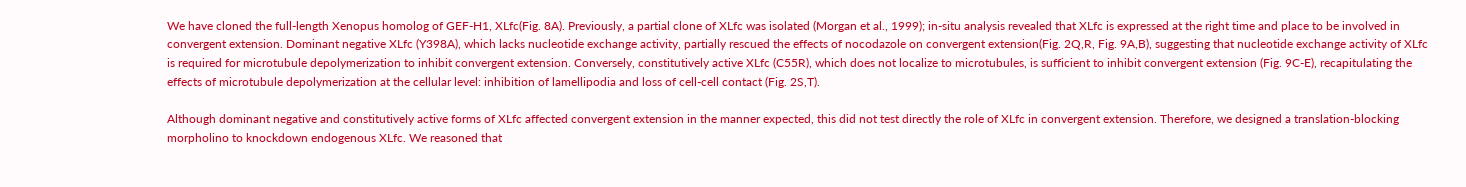We have cloned the full-length Xenopus homolog of GEF-H1, XLfc(Fig. 8A). Previously, a partial clone of XLfc was isolated (Morgan et al., 1999); in-situ analysis revealed that XLfc is expressed at the right time and place to be involved in convergent extension. Dominant negative XLfc (Y398A), which lacks nucleotide exchange activity, partially rescued the effects of nocodazole on convergent extension(Fig. 2Q,R, Fig. 9A,B), suggesting that nucleotide exchange activity of XLfc is required for microtubule depolymerization to inhibit convergent extension. Conversely, constitutively active XLfc (C55R), which does not localize to microtubules, is sufficient to inhibit convergent extension (Fig. 9C-E), recapitulating the effects of microtubule depolymerization at the cellular level: inhibition of lamellipodia and loss of cell-cell contact (Fig. 2S,T).

Although dominant negative and constitutively active forms of XLfc affected convergent extension in the manner expected, this did not test directly the role of XLfc in convergent extension. Therefore, we designed a translation-blocking morpholino to knockdown endogenous XLfc. We reasoned that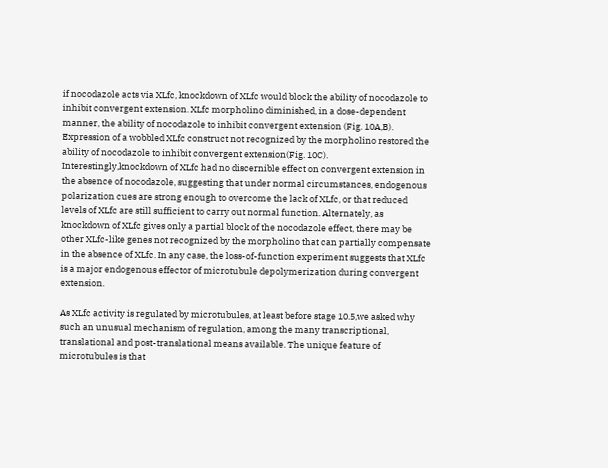if nocodazole acts via XLfc, knockdown of XLfc would block the ability of nocodazole to inhibit convergent extension. XLfc morpholino diminished, in a dose-dependent manner, the ability of nocodazole to inhibit convergent extension (Fig. 10A,B). Expression of a wobbled XLfc construct not recognized by the morpholino restored the ability of nocodazole to inhibit convergent extension(Fig. 10C). Interestingly,knockdown of XLfc had no discernible effect on convergent extension in the absence of nocodazole, suggesting that under normal circumstances, endogenous polarization cues are strong enough to overcome the lack of XLfc, or that reduced levels of XLfc are still sufficient to carry out normal function. Alternately, as knockdown of XLfc gives only a partial block of the nocodazole effect, there may be other XLfc-like genes not recognized by the morpholino that can partially compensate in the absence of XLfc. In any case, the loss-of-function experiment suggests that XLfc is a major endogenous effector of microtubule depolymerization during convergent extension.

As XLfc activity is regulated by microtubules, at least before stage 10.5,we asked why such an unusual mechanism of regulation, among the many transcriptional, translational and post-translational means available. The unique feature of microtubules is that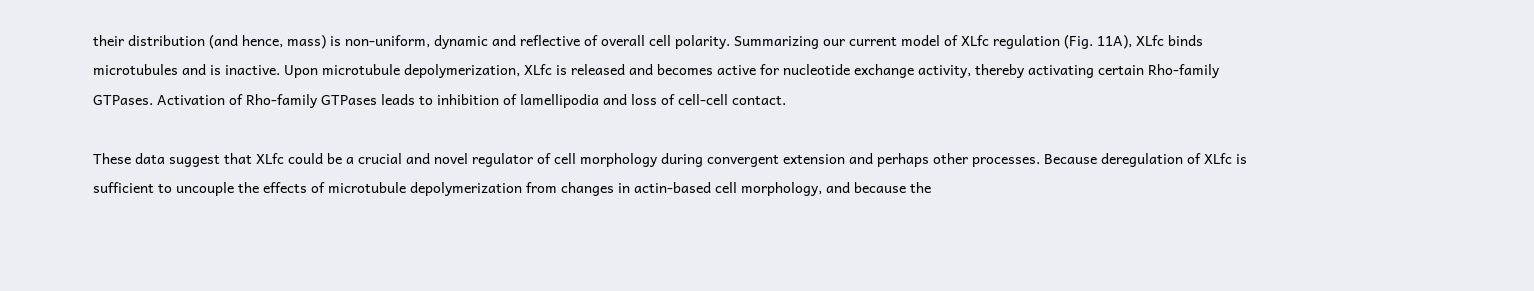their distribution (and hence, mass) is non-uniform, dynamic and reflective of overall cell polarity. Summarizing our current model of XLfc regulation (Fig. 11A), XLfc binds microtubules and is inactive. Upon microtubule depolymerization, XLfc is released and becomes active for nucleotide exchange activity, thereby activating certain Rho-family GTPases. Activation of Rho-family GTPases leads to inhibition of lamellipodia and loss of cell-cell contact.

These data suggest that XLfc could be a crucial and novel regulator of cell morphology during convergent extension and perhaps other processes. Because deregulation of XLfc is sufficient to uncouple the effects of microtubule depolymerization from changes in actin-based cell morphology, and because the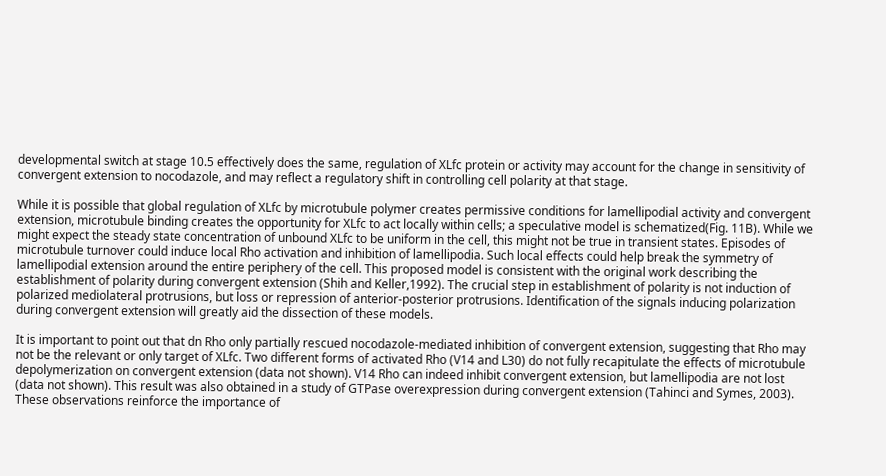developmental switch at stage 10.5 effectively does the same, regulation of XLfc protein or activity may account for the change in sensitivity of convergent extension to nocodazole, and may reflect a regulatory shift in controlling cell polarity at that stage.

While it is possible that global regulation of XLfc by microtubule polymer creates permissive conditions for lamellipodial activity and convergent extension, microtubule binding creates the opportunity for XLfc to act locally within cells; a speculative model is schematized(Fig. 11B). While we might expect the steady state concentration of unbound XLfc to be uniform in the cell, this might not be true in transient states. Episodes of microtubule turnover could induce local Rho activation and inhibition of lamellipodia. Such local effects could help break the symmetry of lamellipodial extension around the entire periphery of the cell. This proposed model is consistent with the original work describing the establishment of polarity during convergent extension (Shih and Keller,1992). The crucial step in establishment of polarity is not induction of polarized mediolateral protrusions, but loss or repression of anterior-posterior protrusions. Identification of the signals inducing polarization during convergent extension will greatly aid the dissection of these models.

It is important to point out that dn Rho only partially rescued nocodazole-mediated inhibition of convergent extension, suggesting that Rho may not be the relevant or only target of XLfc. Two different forms of activated Rho (V14 and L30) do not fully recapitulate the effects of microtubule depolymerization on convergent extension (data not shown). V14 Rho can indeed inhibit convergent extension, but lamellipodia are not lost (data not shown). This result was also obtained in a study of GTPase overexpression during convergent extension (Tahinci and Symes, 2003). These observations reinforce the importance of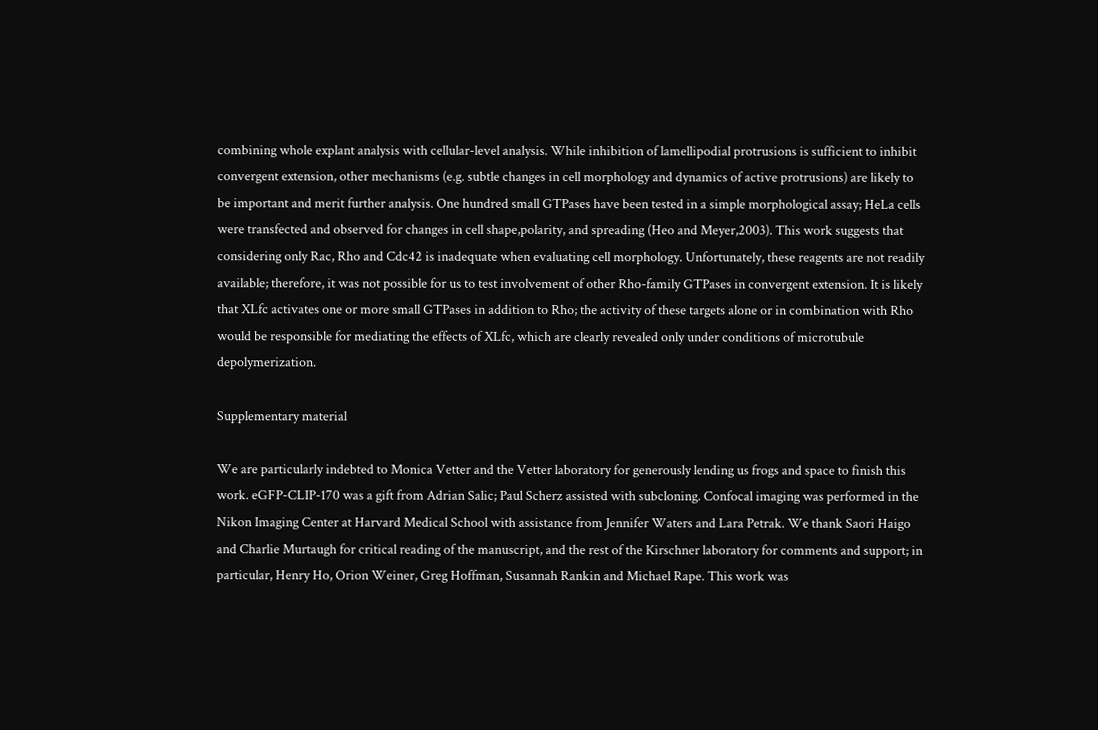combining whole explant analysis with cellular-level analysis. While inhibition of lamellipodial protrusions is sufficient to inhibit convergent extension, other mechanisms (e.g. subtle changes in cell morphology and dynamics of active protrusions) are likely to be important and merit further analysis. One hundred small GTPases have been tested in a simple morphological assay; HeLa cells were transfected and observed for changes in cell shape,polarity, and spreading (Heo and Meyer,2003). This work suggests that considering only Rac, Rho and Cdc42 is inadequate when evaluating cell morphology. Unfortunately, these reagents are not readily available; therefore, it was not possible for us to test involvement of other Rho-family GTPases in convergent extension. It is likely that XLfc activates one or more small GTPases in addition to Rho; the activity of these targets alone or in combination with Rho would be responsible for mediating the effects of XLfc, which are clearly revealed only under conditions of microtubule depolymerization.

Supplementary material

We are particularly indebted to Monica Vetter and the Vetter laboratory for generously lending us frogs and space to finish this work. eGFP-CLIP-170 was a gift from Adrian Salic; Paul Scherz assisted with subcloning. Confocal imaging was performed in the Nikon Imaging Center at Harvard Medical School with assistance from Jennifer Waters and Lara Petrak. We thank Saori Haigo and Charlie Murtaugh for critical reading of the manuscript, and the rest of the Kirschner laboratory for comments and support; in particular, Henry Ho, Orion Weiner, Greg Hoffman, Susannah Rankin and Michael Rape. This work was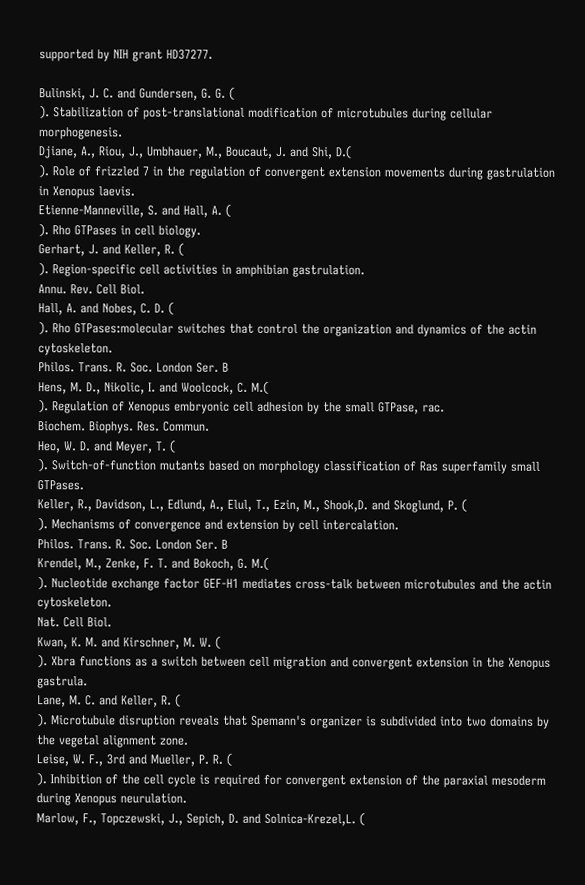supported by NIH grant HD37277.

Bulinski, J. C. and Gundersen, G. G. (
). Stabilization of post-translational modification of microtubules during cellular morphogenesis.
Djiane, A., Riou, J., Umbhauer, M., Boucaut, J. and Shi, D.(
). Role of frizzled 7 in the regulation of convergent extension movements during gastrulation in Xenopus laevis.
Etienne-Manneville, S. and Hall, A. (
). Rho GTPases in cell biology.
Gerhart, J. and Keller, R. (
). Region-specific cell activities in amphibian gastrulation.
Annu. Rev. Cell Biol.
Hall, A. and Nobes, C. D. (
). Rho GTPases:molecular switches that control the organization and dynamics of the actin cytoskeleton.
Philos. Trans. R. Soc. London Ser. B
Hens, M. D., Nikolic, I. and Woolcock, C. M.(
). Regulation of Xenopus embryonic cell adhesion by the small GTPase, rac.
Biochem. Biophys. Res. Commun.
Heo, W. D. and Meyer, T. (
). Switch-of-function mutants based on morphology classification of Ras superfamily small GTPases.
Keller, R., Davidson, L., Edlund, A., Elul, T., Ezin, M., Shook,D. and Skoglund, P. (
). Mechanisms of convergence and extension by cell intercalation.
Philos. Trans. R. Soc. London Ser. B
Krendel, M., Zenke, F. T. and Bokoch, G. M.(
). Nucleotide exchange factor GEF-H1 mediates cross-talk between microtubules and the actin cytoskeleton.
Nat. Cell Biol.
Kwan, K. M. and Kirschner, M. W. (
). Xbra functions as a switch between cell migration and convergent extension in the Xenopus gastrula.
Lane, M. C. and Keller, R. (
). Microtubule disruption reveals that Spemann's organizer is subdivided into two domains by the vegetal alignment zone.
Leise, W. F., 3rd and Mueller, P. R. (
). Inhibition of the cell cycle is required for convergent extension of the paraxial mesoderm during Xenopus neurulation.
Marlow, F., Topczewski, J., Sepich, D. and Solnica-Krezel,L. (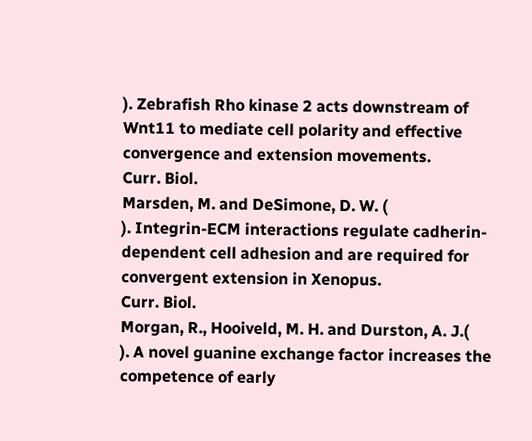). Zebrafish Rho kinase 2 acts downstream of Wnt11 to mediate cell polarity and effective convergence and extension movements.
Curr. Biol.
Marsden, M. and DeSimone, D. W. (
). Integrin-ECM interactions regulate cadherin-dependent cell adhesion and are required for convergent extension in Xenopus.
Curr. Biol.
Morgan, R., Hooiveld, M. H. and Durston, A. J.(
). A novel guanine exchange factor increases the competence of early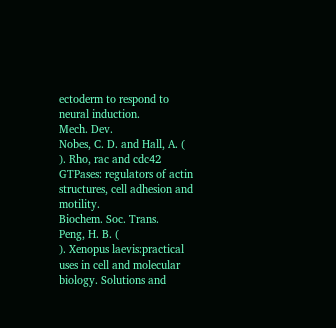ectoderm to respond to neural induction.
Mech. Dev.
Nobes, C. D. and Hall, A. (
). Rho, rac and cdc42 GTPases: regulators of actin structures, cell adhesion and motility.
Biochem. Soc. Trans.
Peng, H. B. (
). Xenopus laevis:practical uses in cell and molecular biology. Solutions and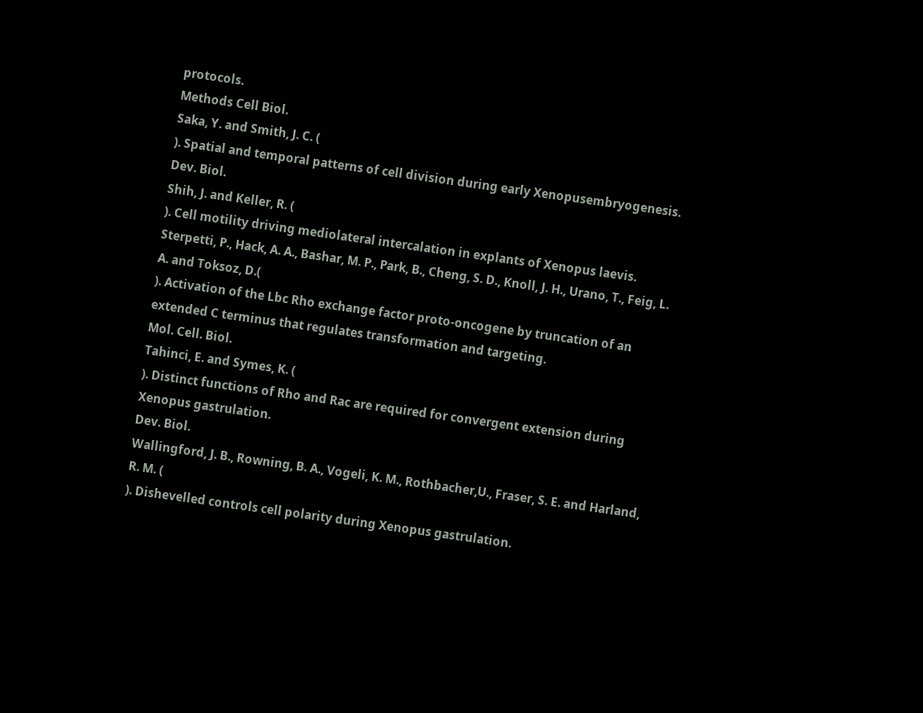protocols.
Methods Cell Biol.
Saka, Y. and Smith, J. C. (
). Spatial and temporal patterns of cell division during early Xenopusembryogenesis.
Dev. Biol.
Shih, J. and Keller, R. (
). Cell motility driving mediolateral intercalation in explants of Xenopus laevis.
Sterpetti, P., Hack, A. A., Bashar, M. P., Park, B., Cheng, S. D., Knoll, J. H., Urano, T., Feig, L. A. and Toksoz, D.(
). Activation of the Lbc Rho exchange factor proto-oncogene by truncation of an extended C terminus that regulates transformation and targeting.
Mol. Cell. Biol.
Tahinci, E. and Symes, K. (
). Distinct functions of Rho and Rac are required for convergent extension during Xenopus gastrulation.
Dev. Biol.
Wallingford, J. B., Rowning, B. A., Vogeli, K. M., Rothbacher,U., Fraser, S. E. and Harland, R. M. (
). Dishevelled controls cell polarity during Xenopus gastrulation.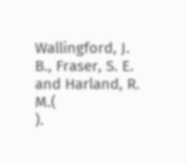Wallingford, J. B., Fraser, S. E. and Harland, R. M.(
).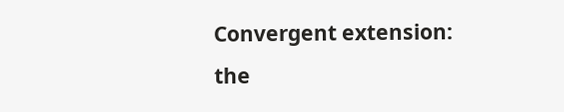Convergent extension: the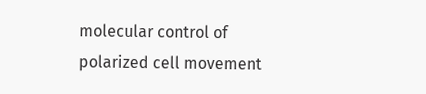molecular control of polarized cell movement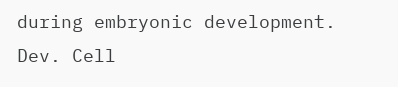during embryonic development.
Dev. Cell